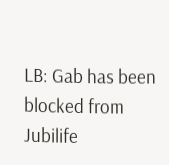LB: Gab has been blocked from Jubilife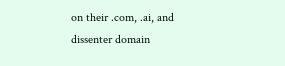on their .com, .ai, and dissenter domain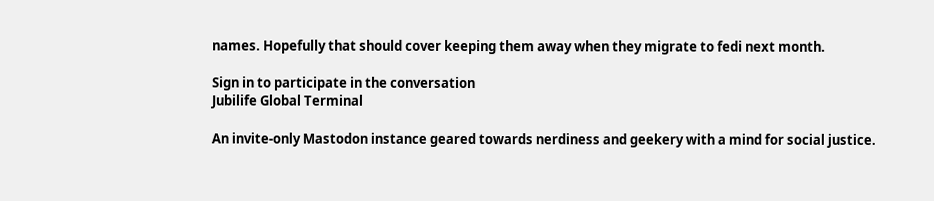names. Hopefully that should cover keeping them away when they migrate to fedi next month.

Sign in to participate in the conversation
Jubilife Global Terminal

An invite-only Mastodon instance geared towards nerdiness and geekery with a mind for social justice.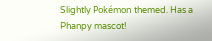Slightly Pokémon themed. Has a Phanpy mascot!